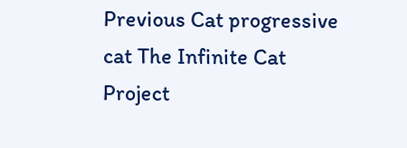Previous Cat progressive cat The Infinite Cat Project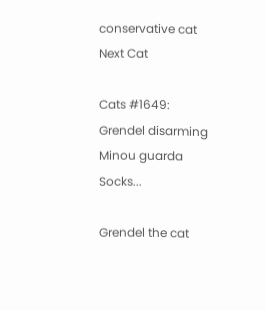conservative cat Next Cat

Cats #1649: Grendel disarming Minou guarda Socks...

Grendel the cat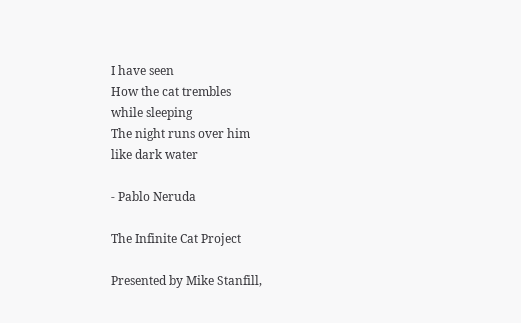I have seen
How the cat trembles
while sleeping
The night runs over him
like dark water

- Pablo Neruda

The Infinite Cat Project

Presented by Mike Stanfill,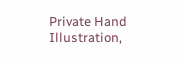Private Hand
Illustration,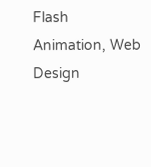Flash Animation, Web Design